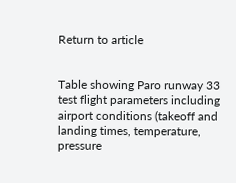Return to article


Table showing Paro runway 33 test flight parameters including airport conditions (takeoff and landing times, temperature, pressure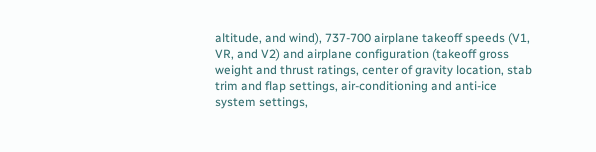altitude, and wind), 737-700 airplane takeoff speeds (V1, VR, and V2) and airplane configuration (takeoff gross weight and thrust ratings, center of gravity location, stab trim and flap settings, air-conditioning and anti-ice system settings,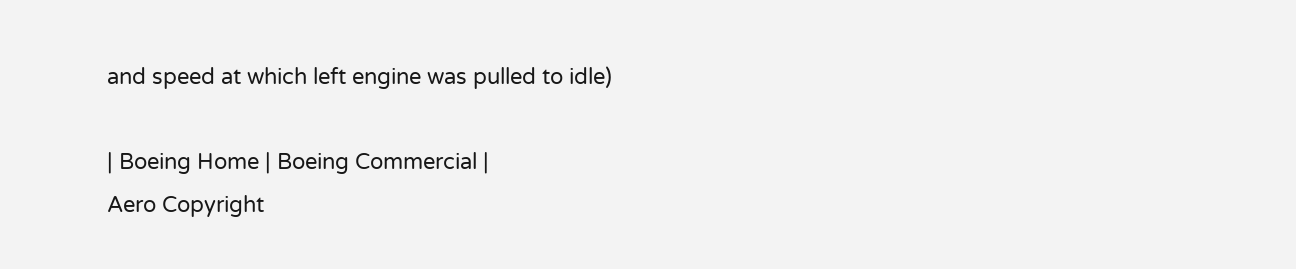and speed at which left engine was pulled to idle)

| Boeing Home | Boeing Commercial |
Aero Copyright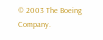© 2003 The Boeing Company.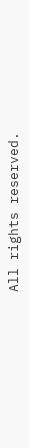All rights reserved.